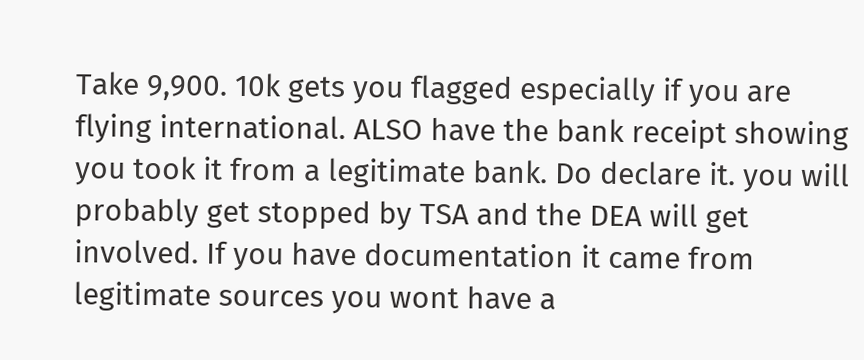Take 9,900. 10k gets you flagged especially if you are flying international. ALSO have the bank receipt showing you took it from a legitimate bank. Do declare it. you will probably get stopped by TSA and the DEA will get involved. If you have documentation it came from legitimate sources you wont have a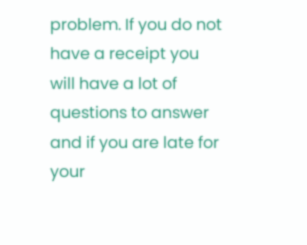problem. If you do not have a receipt you will have a lot of questions to answer and if you are late for your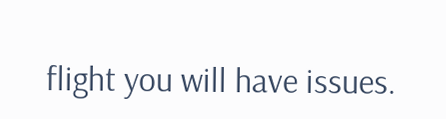flight you will have issues.